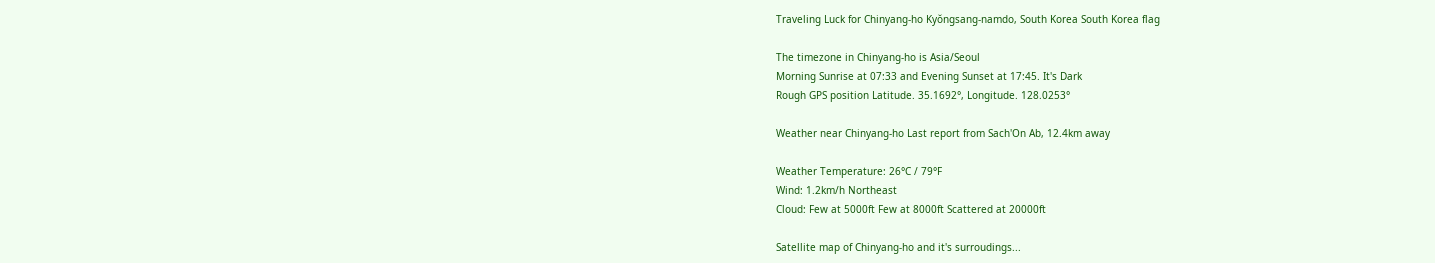Traveling Luck for Chinyang-ho Kyŏngsang-namdo, South Korea South Korea flag

The timezone in Chinyang-ho is Asia/Seoul
Morning Sunrise at 07:33 and Evening Sunset at 17:45. It's Dark
Rough GPS position Latitude. 35.1692°, Longitude. 128.0253°

Weather near Chinyang-ho Last report from Sach'On Ab, 12.4km away

Weather Temperature: 26°C / 79°F
Wind: 1.2km/h Northeast
Cloud: Few at 5000ft Few at 8000ft Scattered at 20000ft

Satellite map of Chinyang-ho and it's surroudings...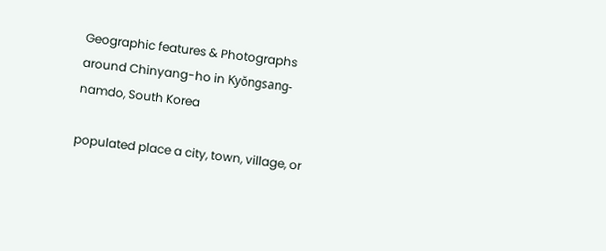Geographic features & Photographs around Chinyang-ho in Kyŏngsang-namdo, South Korea

populated place a city, town, village, or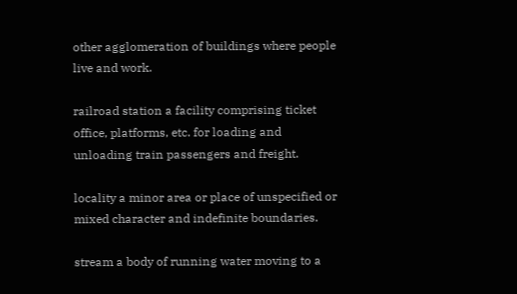other agglomeration of buildings where people live and work.

railroad station a facility comprising ticket office, platforms, etc. for loading and unloading train passengers and freight.

locality a minor area or place of unspecified or mixed character and indefinite boundaries.

stream a body of running water moving to a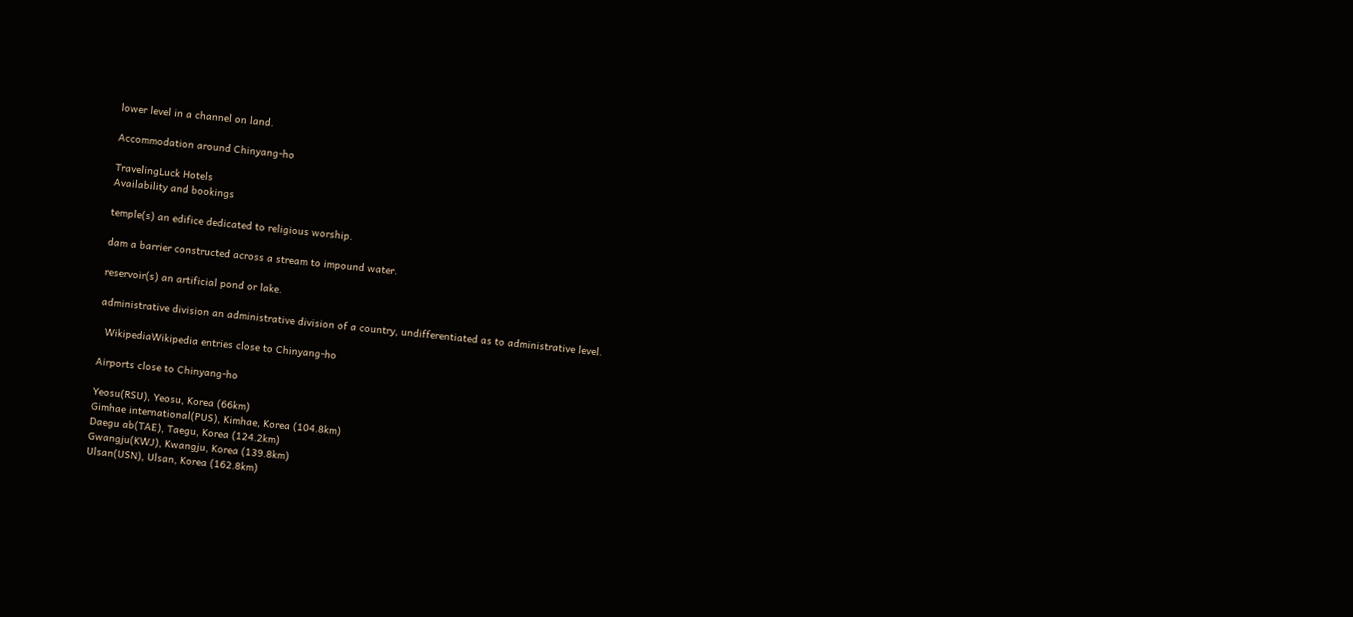lower level in a channel on land.

Accommodation around Chinyang-ho

TravelingLuck Hotels
Availability and bookings

temple(s) an edifice dedicated to religious worship.

dam a barrier constructed across a stream to impound water.

reservoir(s) an artificial pond or lake.

administrative division an administrative division of a country, undifferentiated as to administrative level.

  WikipediaWikipedia entries close to Chinyang-ho

Airports close to Chinyang-ho

Yeosu(RSU), Yeosu, Korea (66km)
Gimhae international(PUS), Kimhae, Korea (104.8km)
Daegu ab(TAE), Taegu, Korea (124.2km)
Gwangju(KWJ), Kwangju, Korea (139.8km)
Ulsan(USN), Ulsan, Korea (162.8km)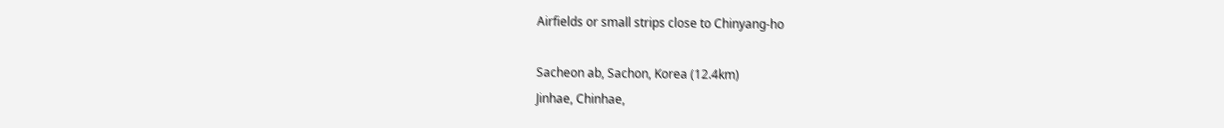Airfields or small strips close to Chinyang-ho

Sacheon ab, Sachon, Korea (12.4km)
Jinhae, Chinhae,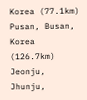Korea (77.1km)
Pusan, Busan, Korea (126.7km)
Jeonju, Jhunju,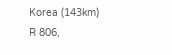Korea (143km)
R 806,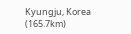Kyungju, Korea (165.7km)